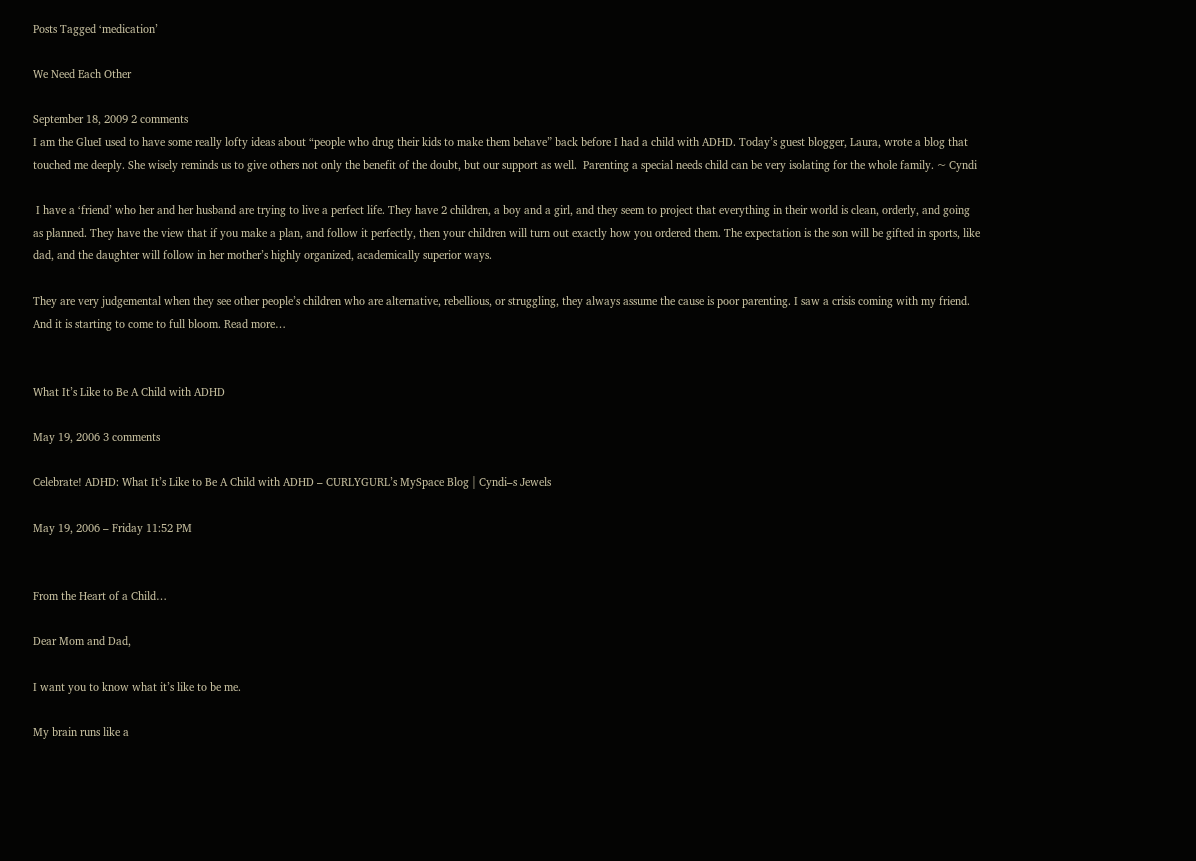Posts Tagged ‘medication’

We Need Each Other

September 18, 2009 2 comments
I am the GlueI used to have some really lofty ideas about “people who drug their kids to make them behave” back before I had a child with ADHD. Today’s guest blogger, Laura, wrote a blog that touched me deeply. She wisely reminds us to give others not only the benefit of the doubt, but our support as well.  Parenting a special needs child can be very isolating for the whole family. ~ Cyndi

 I have a ‘friend’ who her and her husband are trying to live a perfect life. They have 2 children, a boy and a girl, and they seem to project that everything in their world is clean, orderly, and going as planned. They have the view that if you make a plan, and follow it perfectly, then your children will turn out exactly how you ordered them. The expectation is the son will be gifted in sports, like dad, and the daughter will follow in her mother’s highly organized, academically superior ways.

They are very judgemental when they see other people’s children who are alternative, rebellious, or struggling, they always assume the cause is poor parenting. I saw a crisis coming with my friend. And it is starting to come to full bloom. Read more…


What It’s Like to Be A Child with ADHD

May 19, 2006 3 comments

Celebrate! ADHD: What It’s Like to Be A Child with ADHD – CURLYGURL’s MySpace Blog | Cyndi–s Jewels

May 19, 2006 – Friday 11:52 PM


From the Heart of a Child…

Dear Mom and Dad,

I want you to know what it’s like to be me.

My brain runs like a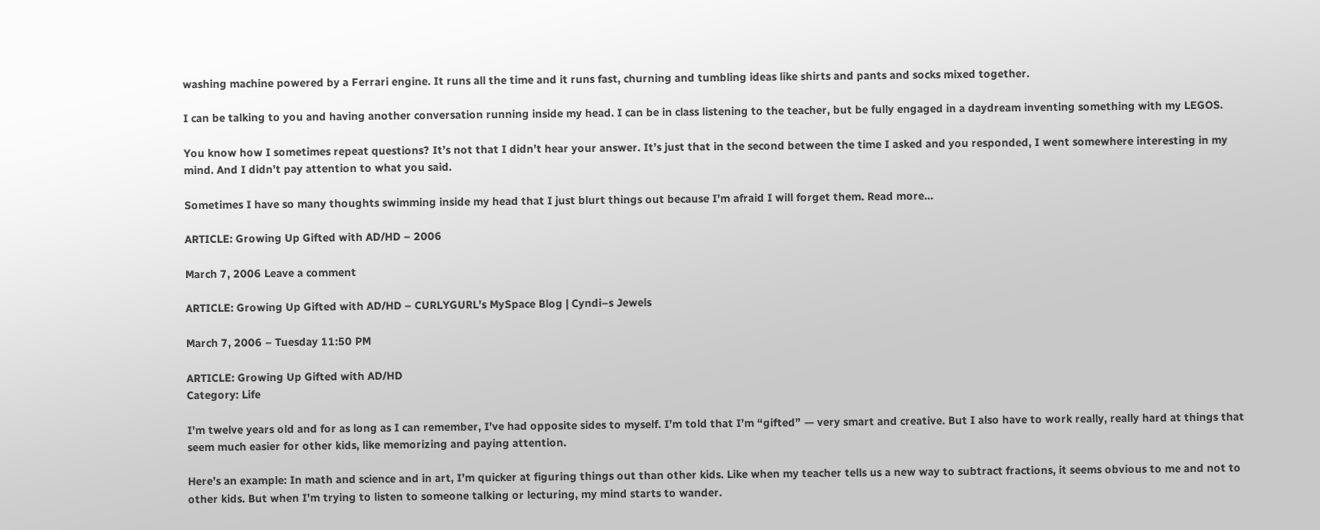washing machine powered by a Ferrari engine. It runs all the time and it runs fast, churning and tumbling ideas like shirts and pants and socks mixed together.

I can be talking to you and having another conversation running inside my head. I can be in class listening to the teacher, but be fully engaged in a daydream inventing something with my LEGOS.

You know how I sometimes repeat questions? It’s not that I didn’t hear your answer. It’s just that in the second between the time I asked and you responded, I went somewhere interesting in my mind. And I didn’t pay attention to what you said.

Sometimes I have so many thoughts swimming inside my head that I just blurt things out because I’m afraid I will forget them. Read more…

ARTICLE: Growing Up Gifted with AD/HD – 2006

March 7, 2006 Leave a comment

ARTICLE: Growing Up Gifted with AD/HD – CURLYGURL’s MySpace Blog | Cyndi–s Jewels

March 7, 2006 – Tuesday 11:50 PM

ARTICLE: Growing Up Gifted with AD/HD
Category: Life

I’m twelve years old and for as long as I can remember, I’ve had opposite sides to myself. I’m told that I’m “gifted” — very smart and creative. But I also have to work really, really hard at things that seem much easier for other kids, like memorizing and paying attention.

Here’s an example: In math and science and in art, I’m quicker at figuring things out than other kids. Like when my teacher tells us a new way to subtract fractions, it seems obvious to me and not to other kids. But when I’m trying to listen to someone talking or lecturing, my mind starts to wander.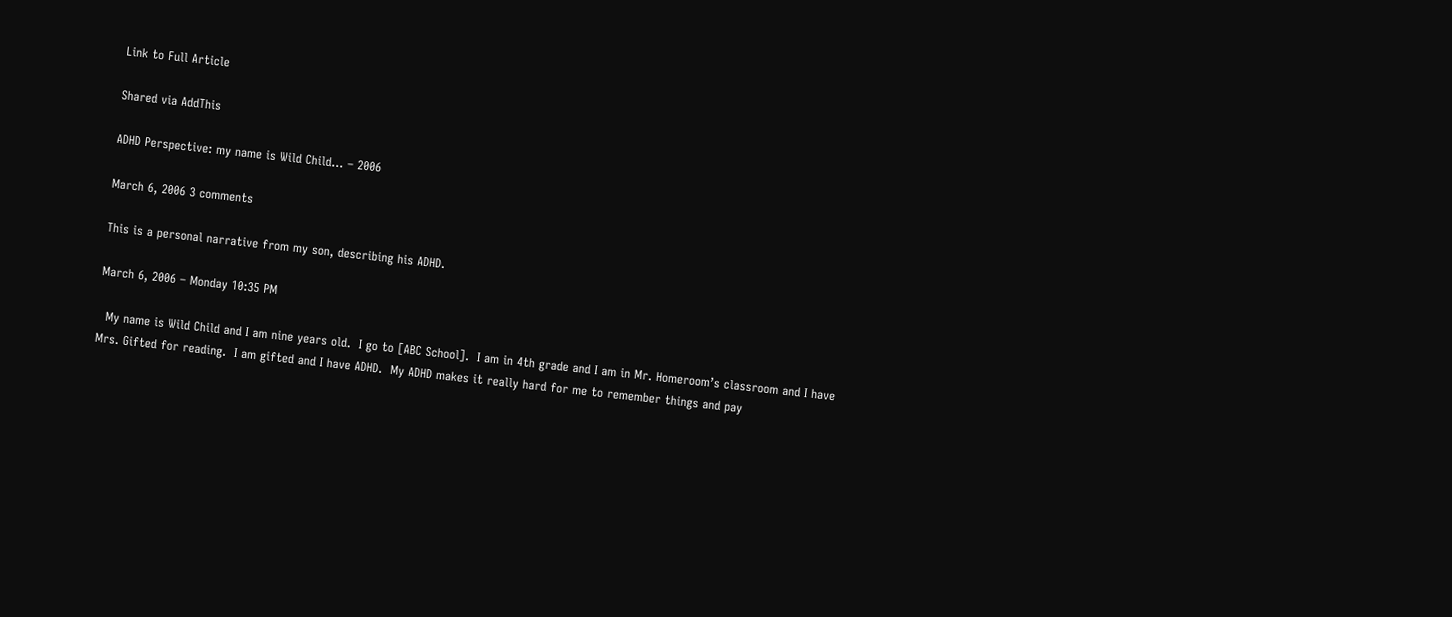Link to Full Article

Shared via AddThis

ADHD Perspective: my name is Wild Child… – 2006

March 6, 2006 3 comments

This is a personal narrative from my son, describing his ADHD.

March 6, 2006 – Monday 10:35 PM

  My name is Wild Child and I am nine years old.  I go to [ABC School].  I am in 4th grade and I am in Mr. Homeroom’s classroom and I have Mrs. Gifted for reading.  I am gifted and I have ADHD.  My ADHD makes it really hard for me to remember things and pay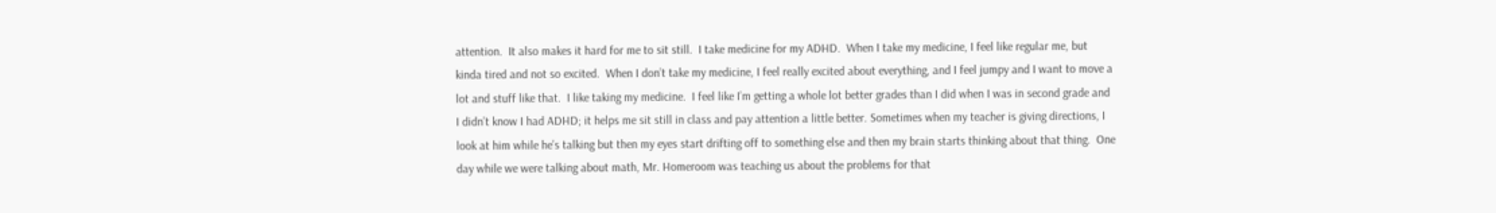attention.  It also makes it hard for me to sit still.  I take medicine for my ADHD.  When I take my medicine, I feel like regular me, but kinda tired and not so excited.  When I don’t take my medicine, I feel really excited about everything, and I feel jumpy and I want to move a lot and stuff like that.  I like taking my medicine.  I feel like I’m getting a whole lot better grades than I did when I was in second grade and I didn’t know I had ADHD; it helps me sit still in class and pay attention a little better. Sometimes when my teacher is giving directions, I look at him while he’s talking but then my eyes start drifting off to something else and then my brain starts thinking about that thing.  One day while we were talking about math, Mr. Homeroom was teaching us about the problems for that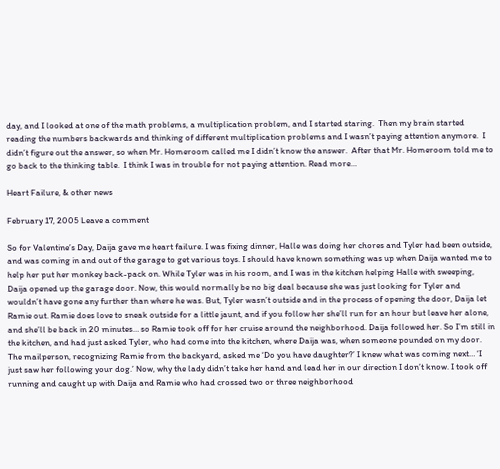day, and I looked at one of the math problems, a multiplication problem, and I started staring.  Then my brain started reading the numbers backwards and thinking of different multiplication problems and I wasn’t paying attention anymore.  I didn’t figure out the answer, so when Mr. Homeroom called me I didn’t know the answer.  After that Mr. Homeroom told me to go back to the thinking table.  I think I was in trouble for not paying attention. Read more…

Heart Failure, & other news

February 17, 2005 Leave a comment

So for Valentine’s Day, Daija gave me heart failure. I was fixing dinner, Halle was doing her chores and Tyler had been outside, and was coming in and out of the garage to get various toys. I should have known something was up when Daija wanted me to help her put her monkey back-pack on. While Tyler was in his room, and I was in the kitchen helping Halle with sweeping, Daija opened up the garage door. Now, this would normally be no big deal because she was just looking for Tyler and wouldn’t have gone any further than where he was. But, Tyler wasn’t outside and in the process of opening the door, Daija let Ramie out. Ramie does love to sneak outside for a little jaunt, and if you follow her she’ll run for an hour but leave her alone, and she’ll be back in 20 minutes… so Ramie took off for her cruise around the neighborhood. Daija followed her. So I’m still in the kitchen, and had just asked Tyler, who had come into the kitchen, where Daija was, when someone pounded on my door. The mailperson, recognizing Ramie from the backyard, asked me ‘Do you have daughter?’ I knew what was coming next… ‘I just saw her following your dog.’ Now, why the lady didn’t take her hand and lead her in our direction I don’t know. I took off running and caught up with Daija and Ramie who had crossed two or three neighborhood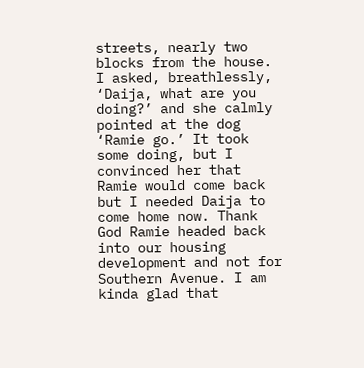streets, nearly two blocks from the house. I asked, breathlessly, ‘Daija, what are you doing?’ and she calmly pointed at the dog ‘Ramie go.’ It took some doing, but I convinced her that Ramie would come back but I needed Daija to come home now. Thank God Ramie headed back into our housing development and not for Southern Avenue. I am kinda glad that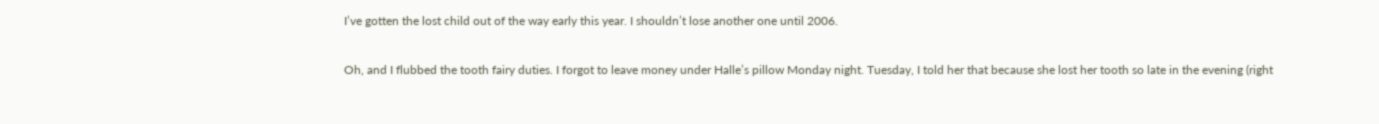I’ve gotten the lost child out of the way early this year. I shouldn’t lose another one until 2006.

Oh, and I flubbed the tooth fairy duties. I forgot to leave money under Halle’s pillow Monday night. Tuesday, I told her that because she lost her tooth so late in the evening (right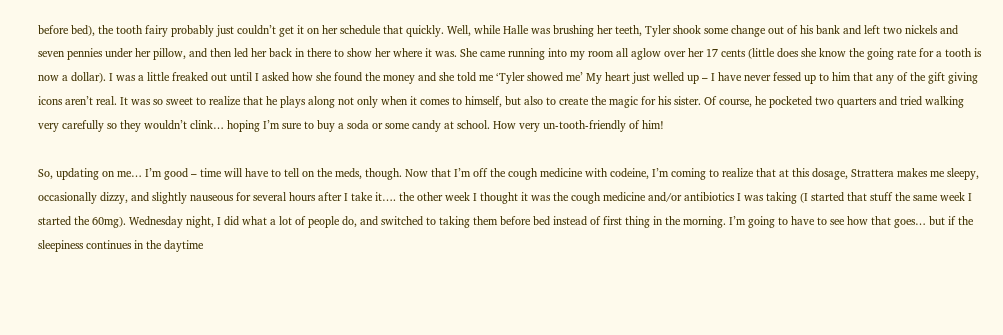before bed), the tooth fairy probably just couldn’t get it on her schedule that quickly. Well, while Halle was brushing her teeth, Tyler shook some change out of his bank and left two nickels and seven pennies under her pillow, and then led her back in there to show her where it was. She came running into my room all aglow over her 17 cents (little does she know the going rate for a tooth is now a dollar). I was a little freaked out until I asked how she found the money and she told me ‘Tyler showed me’ My heart just welled up – I have never fessed up to him that any of the gift giving icons aren’t real. It was so sweet to realize that he plays along not only when it comes to himself, but also to create the magic for his sister. Of course, he pocketed two quarters and tried walking very carefully so they wouldn’t clink… hoping I’m sure to buy a soda or some candy at school. How very un-tooth-friendly of him!

So, updating on me… I’m good – time will have to tell on the meds, though. Now that I’m off the cough medicine with codeine, I’m coming to realize that at this dosage, Strattera makes me sleepy, occasionally dizzy, and slightly nauseous for several hours after I take it…. the other week I thought it was the cough medicine and/or antibiotics I was taking (I started that stuff the same week I started the 60mg). Wednesday night, I did what a lot of people do, and switched to taking them before bed instead of first thing in the morning. I’m going to have to see how that goes… but if the sleepiness continues in the daytime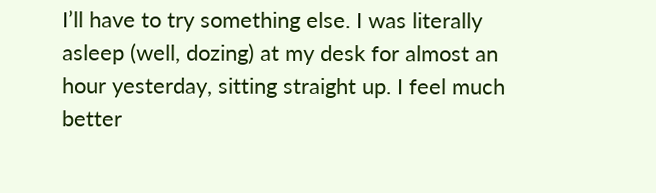I’ll have to try something else. I was literally asleep (well, dozing) at my desk for almost an hour yesterday, sitting straight up. I feel much better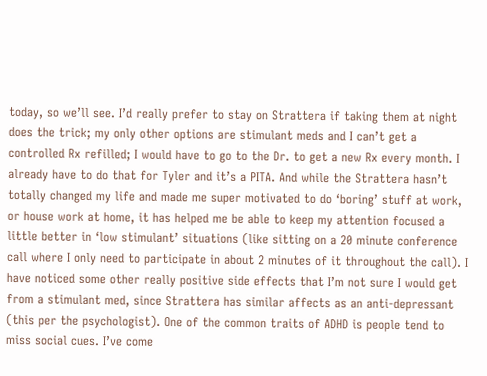today, so we’ll see. I’d really prefer to stay on Strattera if taking them at night does the trick; my only other options are stimulant meds and I can’t get a controlled Rx refilled; I would have to go to the Dr. to get a new Rx every month. I already have to do that for Tyler and it’s a PITA. And while the Strattera hasn’t totally changed my life and made me super motivated to do ‘boring’ stuff at work, or house work at home, it has helped me be able to keep my attention focused a little better in ‘low stimulant’ situations (like sitting on a 20 minute conference call where I only need to participate in about 2 minutes of it throughout the call). I have noticed some other really positive side effects that I’m not sure I would get from a stimulant med, since Strattera has similar affects as an anti-depressant (this per the psychologist). One of the common traits of ADHD is people tend to miss social cues. I’ve come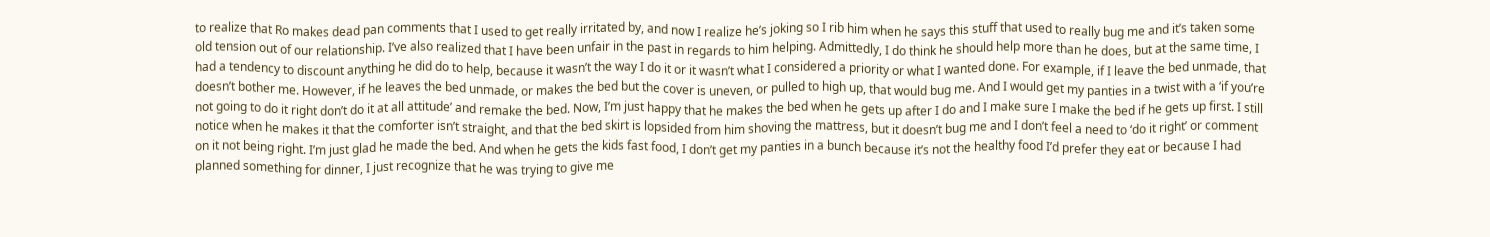to realize that Ro makes dead pan comments that I used to get really irritated by, and now I realize he’s joking so I rib him when he says this stuff that used to really bug me and it’s taken some old tension out of our relationship. I’ve also realized that I have been unfair in the past in regards to him helping. Admittedly, I do think he should help more than he does, but at the same time, I had a tendency to discount anything he did do to help, because it wasn’t the way I do it or it wasn’t what I considered a priority or what I wanted done. For example, if I leave the bed unmade, that doesn’t bother me. However, if he leaves the bed unmade, or makes the bed but the cover is uneven, or pulled to high up, that would bug me. And I would get my panties in a twist with a ‘if you’re not going to do it right don’t do it at all attitude’ and remake the bed. Now, I’m just happy that he makes the bed when he gets up after I do and I make sure I make the bed if he gets up first. I still notice when he makes it that the comforter isn’t straight, and that the bed skirt is lopsided from him shoving the mattress, but it doesn’t bug me and I don’t feel a need to ‘do it right’ or comment on it not being right. I’m just glad he made the bed. And when he gets the kids fast food, I don’t get my panties in a bunch because it’s not the healthy food I’d prefer they eat or because I had planned something for dinner, I just recognize that he was trying to give me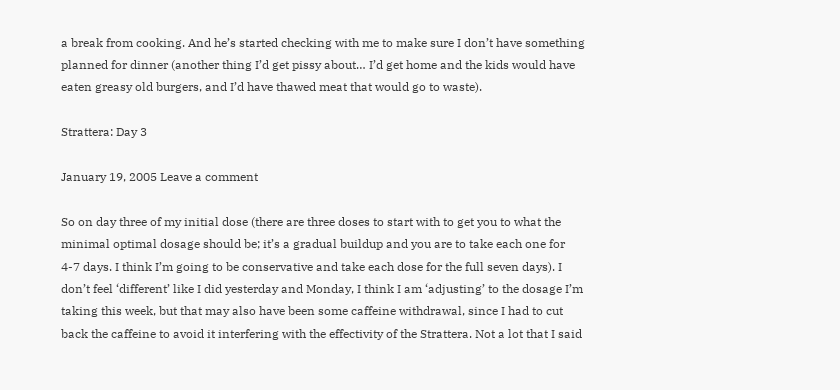a break from cooking. And he’s started checking with me to make sure I don’t have something planned for dinner (another thing I’d get pissy about… I’d get home and the kids would have eaten greasy old burgers, and I’d have thawed meat that would go to waste).

Strattera: Day 3

January 19, 2005 Leave a comment

So on day three of my initial dose (there are three doses to start with to get you to what the minimal optimal dosage should be; it’s a gradual buildup and you are to take each one for 4-7 days. I think I’m going to be conservative and take each dose for the full seven days). I don’t feel ‘different’ like I did yesterday and Monday, I think I am ‘adjusting’ to the dosage I’m taking this week, but that may also have been some caffeine withdrawal, since I had to cut back the caffeine to avoid it interfering with the effectivity of the Strattera. Not a lot that I said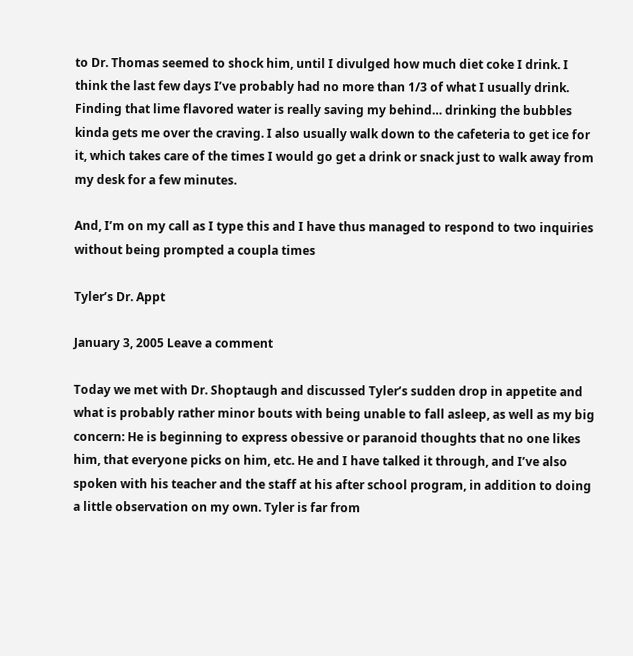to Dr. Thomas seemed to shock him, until I divulged how much diet coke I drink. I think the last few days I’ve probably had no more than 1/3 of what I usually drink. Finding that lime flavored water is really saving my behind… drinking the bubbles kinda gets me over the craving. I also usually walk down to the cafeteria to get ice for it, which takes care of the times I would go get a drink or snack just to walk away from my desk for a few minutes.

And, I’m on my call as I type this and I have thus managed to respond to two inquiries without being prompted a coupla times

Tyler’s Dr. Appt

January 3, 2005 Leave a comment

Today we met with Dr. Shoptaugh and discussed Tyler’s sudden drop in appetite and what is probably rather minor bouts with being unable to fall asleep, as well as my big concern: He is beginning to express obessive or paranoid thoughts that no one likes him, that everyone picks on him, etc. He and I have talked it through, and I’ve also spoken with his teacher and the staff at his after school program, in addition to doing a little observation on my own. Tyler is far from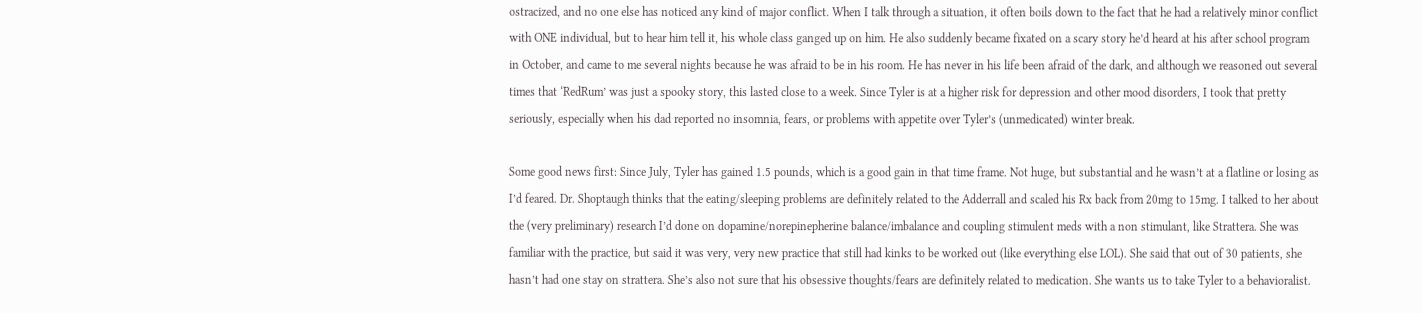ostracized, and no one else has noticed any kind of major conflict. When I talk through a situation, it often boils down to the fact that he had a relatively minor conflict with ONE individual, but to hear him tell it, his whole class ganged up on him. He also suddenly became fixated on a scary story he’d heard at his after school program in October, and came to me several nights because he was afraid to be in his room. He has never in his life been afraid of the dark, and although we reasoned out several times that ‘RedRum’ was just a spooky story, this lasted close to a week. Since Tyler is at a higher risk for depression and other mood disorders, I took that pretty seriously, especially when his dad reported no insomnia, fears, or problems with appetite over Tyler’s (unmedicated) winter break.

Some good news first: Since July, Tyler has gained 1.5 pounds, which is a good gain in that time frame. Not huge, but substantial and he wasn’t at a flatline or losing as I’d feared. Dr. Shoptaugh thinks that the eating/sleeping problems are definitely related to the Adderrall and scaled his Rx back from 20mg to 15mg. I talked to her about the (very preliminary) research I’d done on dopamine/norepinepherine balance/imbalance and coupling stimulent meds with a non stimulant, like Strattera. She was familiar with the practice, but said it was very, very new practice that still had kinks to be worked out (like everything else LOL). She said that out of 30 patients, she hasn’t had one stay on strattera. She’s also not sure that his obsessive thoughts/fears are definitely related to medication. She wants us to take Tyler to a behavioralist.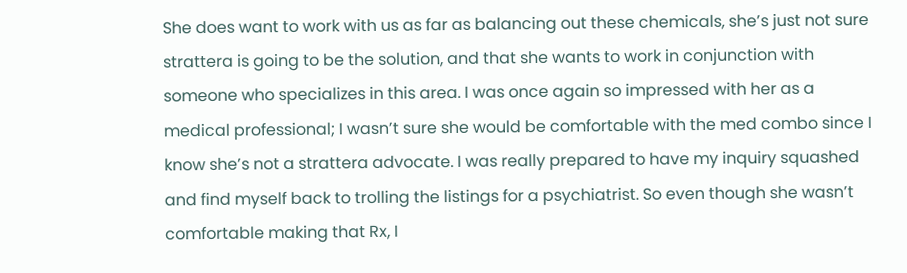She does want to work with us as far as balancing out these chemicals, she’s just not sure strattera is going to be the solution, and that she wants to work in conjunction with someone who specializes in this area. I was once again so impressed with her as a medical professional; I wasn’t sure she would be comfortable with the med combo since I know she’s not a strattera advocate. I was really prepared to have my inquiry squashed and find myself back to trolling the listings for a psychiatrist. So even though she wasn’t comfortable making that Rx, I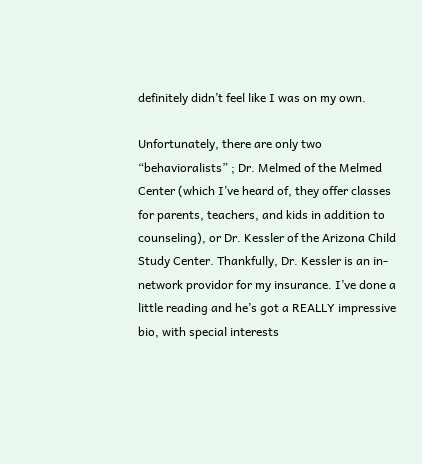definitely didn’t feel like I was on my own.

Unfortunately, there are only two “behavioralists” ; Dr. Melmed of the Melmed Center (which I’ve heard of, they offer classes for parents, teachers, and kids in addition to counseling), or Dr. Kessler of the Arizona Child Study Center. Thankfully, Dr. Kessler is an in-network providor for my insurance. I’ve done a little reading and he’s got a REALLY impressive bio, with special interests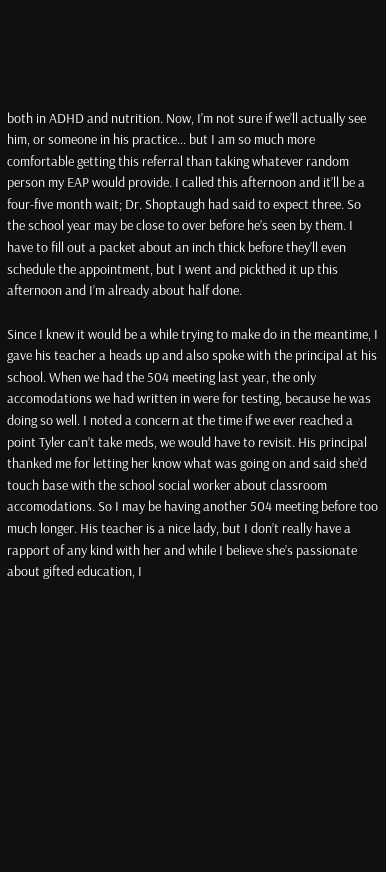both in ADHD and nutrition. Now, I’m not sure if we’ll actually see him, or someone in his practice… but I am so much more comfortable getting this referral than taking whatever random person my EAP would provide. I called this afternoon and it’ll be a four-five month wait; Dr. Shoptaugh had said to expect three. So the school year may be close to over before he’s seen by them. I have to fill out a packet about an inch thick before they’ll even schedule the appointment, but I went and pickthed it up this afternoon and I’m already about half done.

Since I knew it would be a while trying to make do in the meantime, I gave his teacher a heads up and also spoke with the principal at his school. When we had the 504 meeting last year, the only accomodations we had written in were for testing, because he was doing so well. I noted a concern at the time if we ever reached a point Tyler can’t take meds, we would have to revisit. His principal thanked me for letting her know what was going on and said she’d touch base with the school social worker about classroom accomodations. So I may be having another 504 meeting before too much longer. His teacher is a nice lady, but I don’t really have a rapport of any kind with her and while I believe she’s passionate about gifted education, I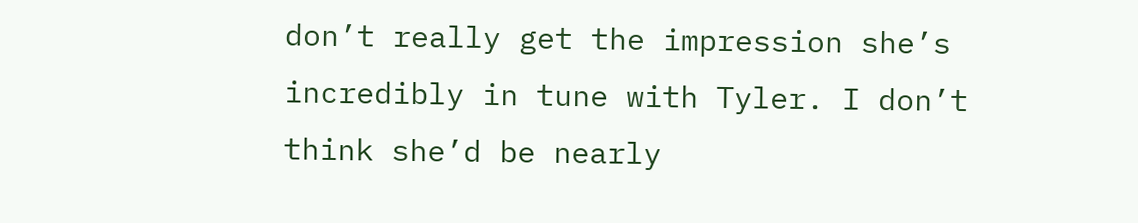don’t really get the impression she’s incredibly in tune with Tyler. I don’t think she’d be nearly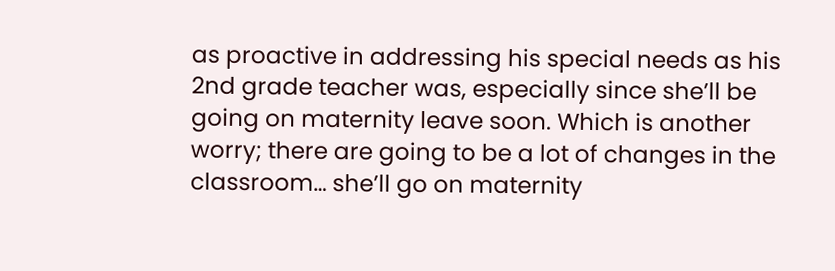as proactive in addressing his special needs as his 2nd grade teacher was, especially since she’ll be going on maternity leave soon. Which is another worry; there are going to be a lot of changes in the classroom… she’ll go on maternity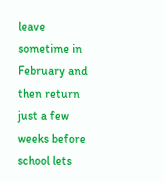leave sometime in February and then return just a few weeks before school lets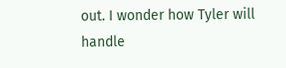out. I wonder how Tyler will handle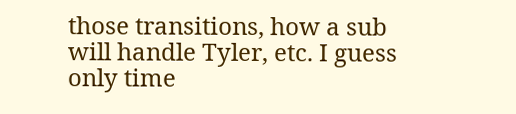those transitions, how a sub will handle Tyler, etc. I guess only time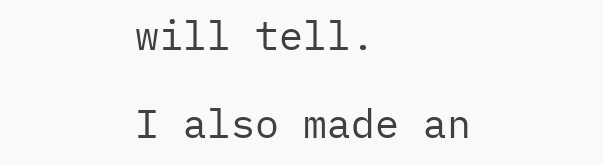will tell.

I also made an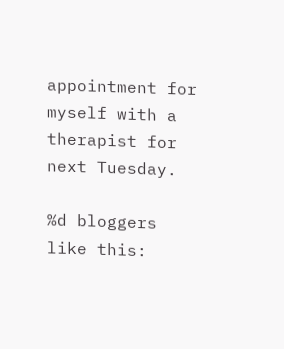appointment for myself with a therapist for next Tuesday.

%d bloggers like this: